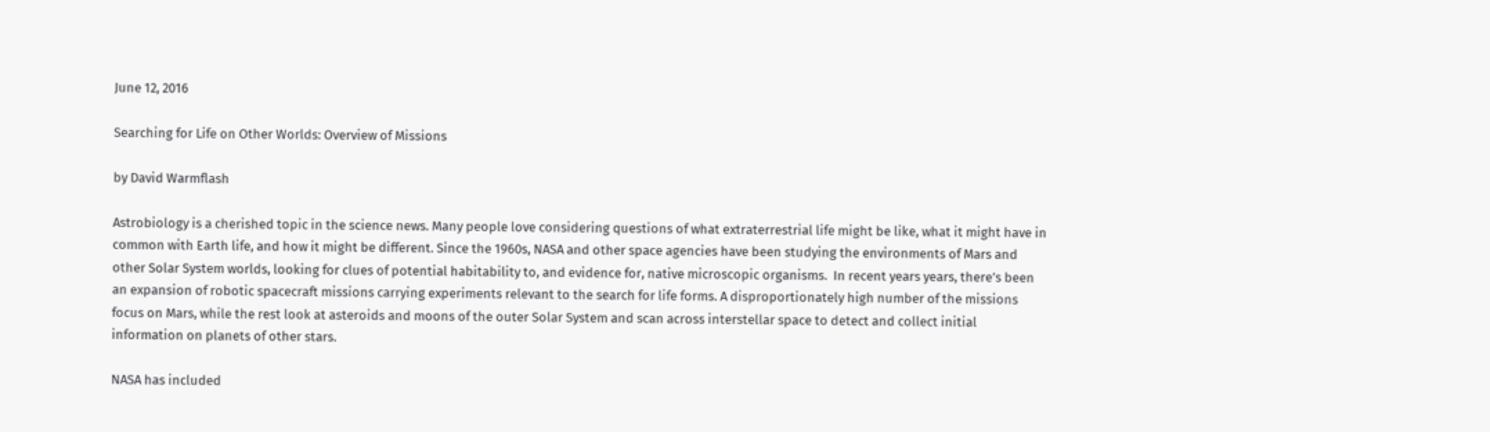June 12, 2016

Searching for Life on Other Worlds: Overview of Missions

by David Warmflash

Astrobiology is a cherished topic in the science news. Many people love considering questions of what extraterrestrial life might be like, what it might have in common with Earth life, and how it might be different. Since the 1960s, NASA and other space agencies have been studying the environments of Mars and other Solar System worlds, looking for clues of potential habitability to, and evidence for, native microscopic organisms.  In recent years years, there’s been an expansion of robotic spacecraft missions carrying experiments relevant to the search for life forms. A disproportionately high number of the missions focus on Mars, while the rest look at asteroids and moons of the outer Solar System and scan across interstellar space to detect and collect initial information on planets of other stars.

NASA has included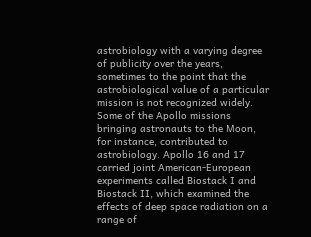astrobiology with a varying degree of publicity over the years, sometimes to the point that the astrobiological value of a particular mission is not recognized widely. Some of the Apollo missions bringing astronauts to the Moon, for instance, contributed to astrobiology. Apollo 16 and 17 carried joint American-European experiments called Biostack I and Biostack II, which examined the effects of deep space radiation on a range of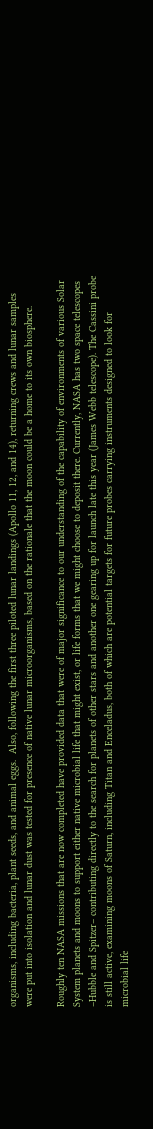organisms, including bacteria, plant seeds, and animal eggs.  Also, following the first three piloted lunar landings (Apollo 11, 12, and 14), returning crews and lunar samples were put into isolation and lunar dust was tested for presence of native lunar microorganisms, based on the rationale that the moon could be a home to its own biosphere.

Roughly ten NASA missions that are now completed have provided data that were of major significance to our understanding of the capability of environments of various Solar System planets and moons to support either native microbial life that might exist, or life forms that we might choose to deposit there. Currently, NASA has two space telescopes –Hubble and Spitzer– contributing directly to the search for planets of other stars and another one gearing up for launch late this year (James Webb telescope). The Cassini probe is still active, examining moons of Saturn, including Titan and Enceladus, both of which are potential targets for future probes carrying instruments designed to look for microbial life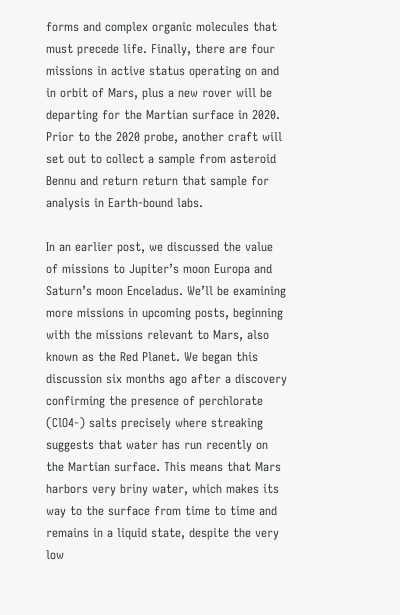forms and complex organic molecules that must precede life. Finally, there are four missions in active status operating on and in orbit of Mars, plus a new rover will be departing for the Martian surface in 2020. Prior to the 2020 probe, another craft will set out to collect a sample from asteroid Bennu and return return that sample for analysis in Earth-bound labs.

In an earlier post, we discussed the value of missions to Jupiter’s moon Europa and Saturn’s moon Enceladus. We’ll be examining more missions in upcoming posts, beginning with the missions relevant to Mars, also known as the Red Planet. We began this discussion six months ago after a discovery confirming the presence of perchlorate (ClO4-) salts precisely where streaking suggests that water has run recently on the Martian surface. This means that Mars harbors very briny water, which makes its way to the surface from time to time and remains in a liquid state, despite the very low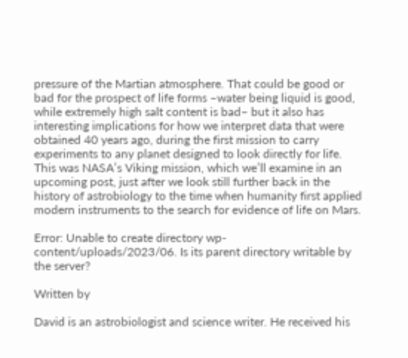pressure of the Martian atmosphere. That could be good or bad for the prospect of life forms –water being liquid is good, while extremely high salt content is bad– but it also has interesting implications for how we interpret data that were obtained 40 years ago, during the first mission to carry experiments to any planet designed to look directly for life. This was NASA’s Viking mission, which we’ll examine in an upcoming post, just after we look still further back in the history of astrobiology to the time when humanity first applied modern instruments to the search for evidence of life on Mars.

Error: Unable to create directory wp-content/uploads/2023/06. Is its parent directory writable by the server?

Written by

David is an astrobiologist and science writer. He received his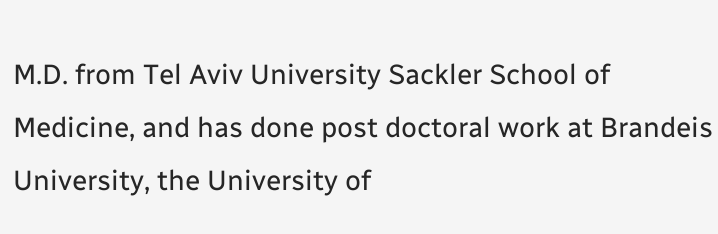M.D. from Tel Aviv University Sackler School of Medicine, and has done post doctoral work at Brandeis University, the University of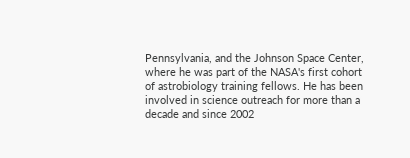Pennsylvania, and the Johnson Space Center, where he was part of the NASA's first cohort of astrobiology training fellows. He has been involved in science outreach for more than a decade and since 2002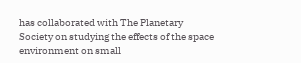has collaborated with The Planetary Society on studying the effects of the space environment on small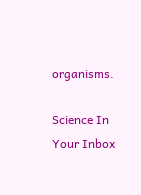organisms.

Science In Your Inbox